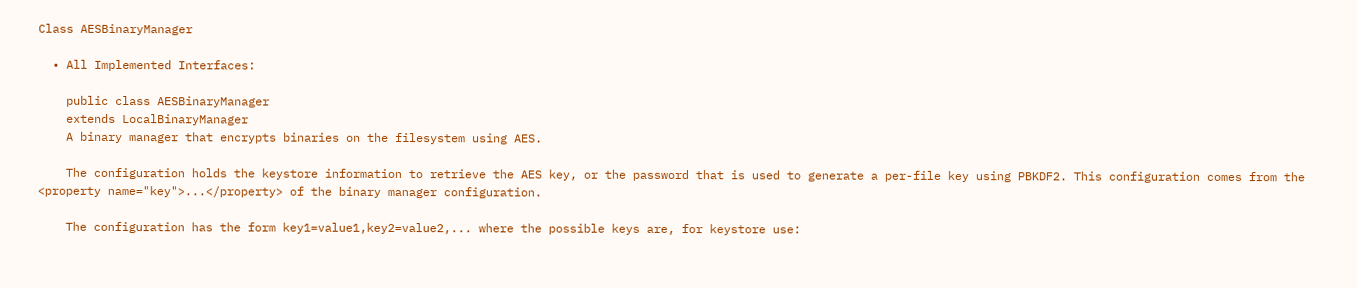Class AESBinaryManager

  • All Implemented Interfaces:

    public class AESBinaryManager
    extends LocalBinaryManager
    A binary manager that encrypts binaries on the filesystem using AES.

    The configuration holds the keystore information to retrieve the AES key, or the password that is used to generate a per-file key using PBKDF2. This configuration comes from the <property name="key">...</property> of the binary manager configuration.

    The configuration has the form key1=value1,key2=value2,... where the possible keys are, for keystore use: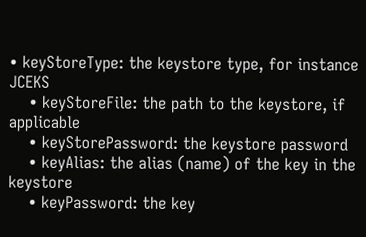• keyStoreType: the keystore type, for instance JCEKS
    • keyStoreFile: the path to the keystore, if applicable
    • keyStorePassword: the keystore password
    • keyAlias: the alias (name) of the key in the keystore
    • keyPassword: the key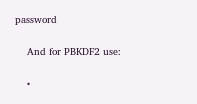password

    And for PBKDF2 use:

    •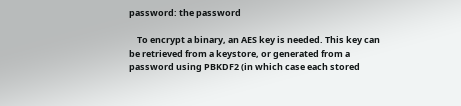password: the password

    To encrypt a binary, an AES key is needed. This key can be retrieved from a keystore, or generated from a password using PBKDF2 (in which case each stored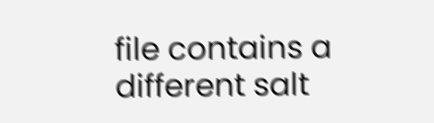file contains a different salt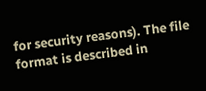for security reasons). The file format is described in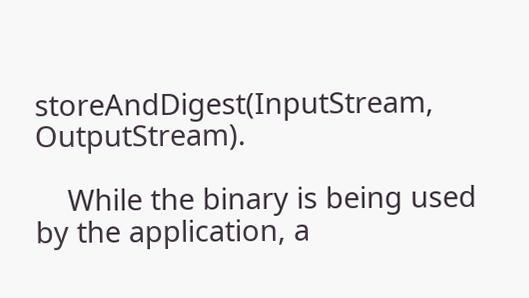storeAndDigest(InputStream, OutputStream).

    While the binary is being used by the application, a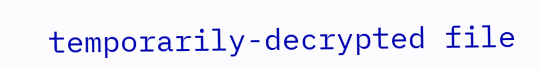temporarily-decrypted file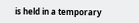is held in a temporary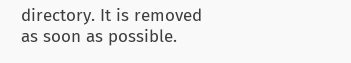directory. It is removed as soon as possible.